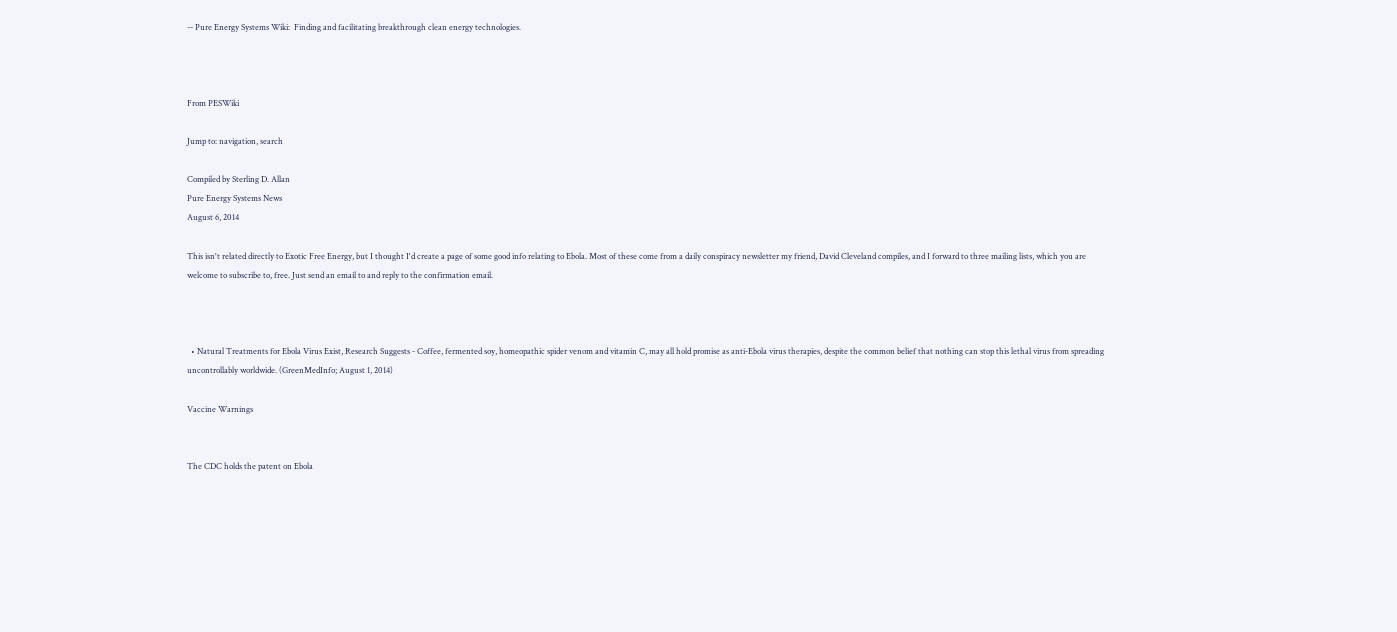-- Pure Energy Systems Wiki:  Finding and facilitating breakthrough clean energy technologies.



From PESWiki

Jump to: navigation, search

Compiled by Sterling D. Allan
Pure Energy Systems News
August 6, 2014

This isn't related directly to Exotic Free Energy, but I thought I'd create a page of some good info relating to Ebola. Most of these come from a daily conspiracy newsletter my friend, David Cleveland compiles, and I forward to three mailing lists, which you are welcome to subscribe to, free. Just send an email to and reply to the confirmation email.



  • Natural Treatments for Ebola Virus Exist, Research Suggests - Coffee, fermented soy, homeopathic spider venom and vitamin C, may all hold promise as anti-Ebola virus therapies, despite the common belief that nothing can stop this lethal virus from spreading uncontrollably worldwide. (GreenMedInfo; August 1, 2014)

Vaccine Warnings


The CDC holds the patent on Ebola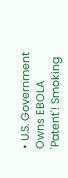• U.S. Government Owns EBOLA 'Patent'! Smoking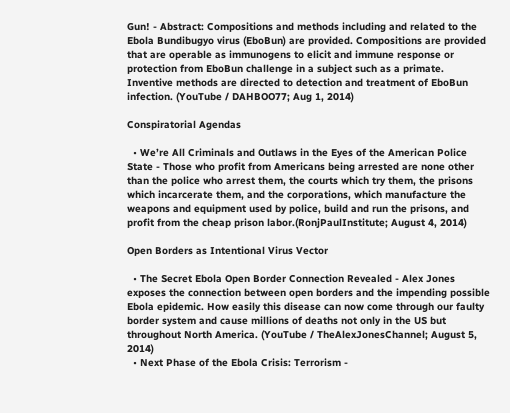Gun! - Abstract: Compositions and methods including and related to the Ebola Bundibugyo virus (EboBun) are provided. Compositions are provided that are operable as immunogens to elicit and immune response or protection from EboBun challenge in a subject such as a primate. Inventive methods are directed to detection and treatment of EboBun infection. (YouTube / DAHBOO77; Aug 1, 2014)

Conspiratorial Agendas

  • We’re All Criminals and Outlaws in the Eyes of the American Police State - Those who profit from Americans being arrested are none other than the police who arrest them, the courts which try them, the prisons which incarcerate them, and the corporations, which manufacture the weapons and equipment used by police, build and run the prisons, and profit from the cheap prison labor.(RonjPaulInstitute; August 4, 2014)

Open Borders as Intentional Virus Vector

  • The Secret Ebola Open Border Connection Revealed - Alex Jones exposes the connection between open borders and the impending possible Ebola epidemic. How easily this disease can now come through our faulty border system and cause millions of deaths not only in the US but throughout North America. (YouTube / TheAlexJonesChannel; August 5, 2014)
  • Next Phase of the Ebola Crisis: Terrorism -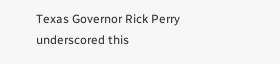Texas Governor Rick Perry underscored this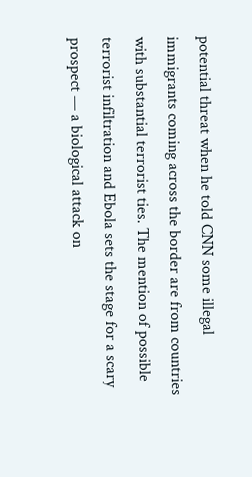potential threat when he told CNN some illegal immigrants coming across the border are from countries with substantial terrorist ties. The mention of possible terrorist infiltration and Ebola sets the stage for a scary prospect — a biological attack on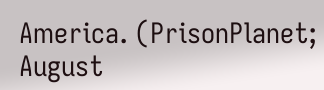America. (PrisonPlanet; August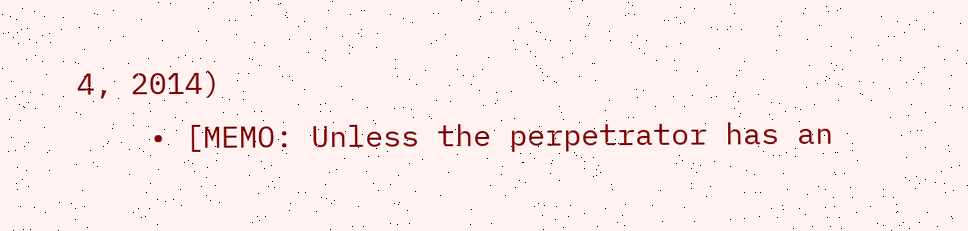4, 2014)
    • [MEMO: Unless the perpetrator has an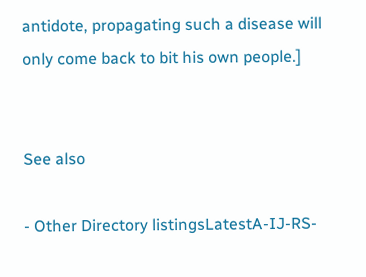antidote, propagating such a disease will only come back to bit his own people.]


See also

- Other Directory listingsLatestA-IJ-RS-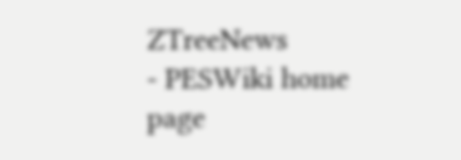ZTreeNews
- PESWiki home page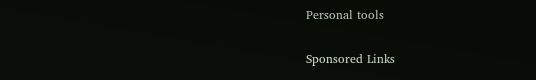Personal tools

Sponsored Links